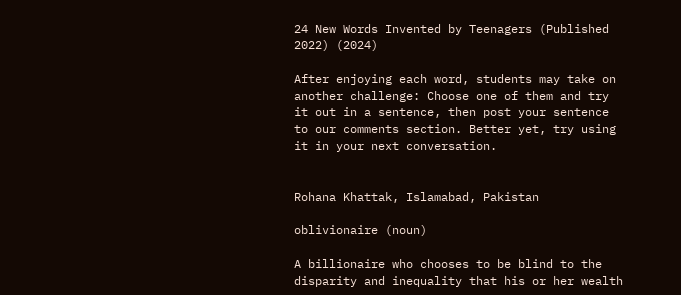24 New Words Invented by Teenagers (Published 2022) (2024)

After enjoying each word, students may take on another challenge: Choose one of them and try it out in a sentence, then post your sentence to our comments section. Better yet, try using it in your next conversation.


Rohana Khattak, Islamabad, Pakistan

oblivionaire (noun)

A billionaire who chooses to be blind to the disparity and inequality that his or her wealth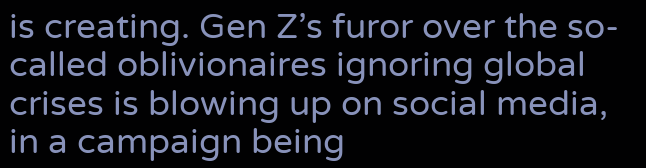is creating. Gen Z’s furor over the so-called oblivionaires ignoring global crises is blowing up on social media, in a campaign being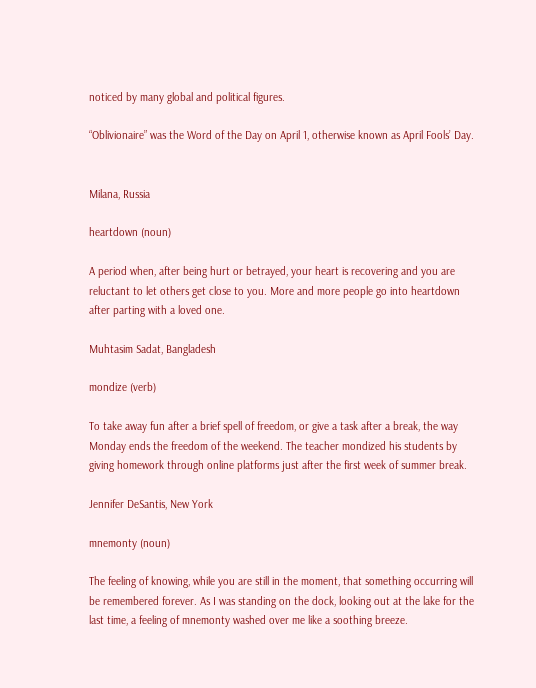noticed by many global and political figures.

“Oblivionaire” was the Word of the Day on April 1, otherwise known as April Fools’ Day.


Milana, Russia

heartdown (noun)

A period when, after being hurt or betrayed, your heart is recovering and you are reluctant to let others get close to you. More and more people go into heartdown after parting with a loved one.

Muhtasim Sadat, Bangladesh

mondize (verb)

To take away fun after a brief spell of freedom, or give a task after a break, the way Monday ends the freedom of the weekend. The teacher mondized his students by giving homework through online platforms just after the first week of summer break.

Jennifer DeSantis, New York

mnemonty (noun)

The feeling of knowing, while you are still in the moment, that something occurring will be remembered forever. As I was standing on the dock, looking out at the lake for the last time, a feeling of mnemonty washed over me like a soothing breeze.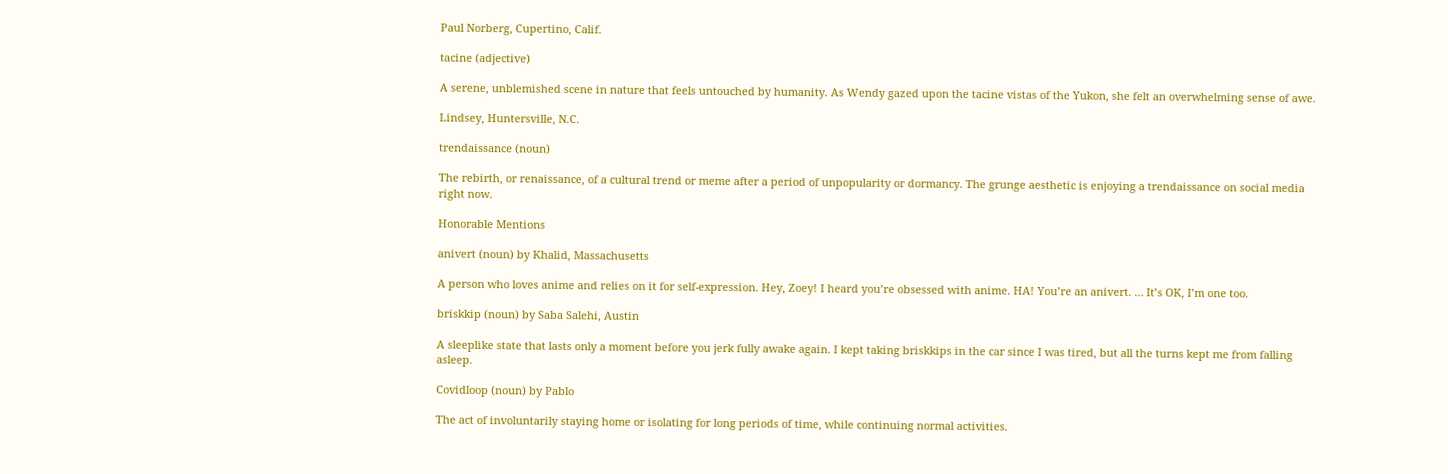Paul Norberg, Cupertino, Calif.

tacine (adjective)

A serene, unblemished scene in nature that feels untouched by humanity. As Wendy gazed upon the tacine vistas of the Yukon, she felt an overwhelming sense of awe.

Lindsey, Huntersville, N.C.

trendaissance (noun)

The rebirth, or renaissance, of a cultural trend or meme after a period of unpopularity or dormancy. The grunge aesthetic is enjoying a trendaissance on social media right now.

Honorable Mentions

anivert (noun) by Khalid, Massachusetts

A person who loves anime and relies on it for self-expression. Hey, Zoey! I heard you’re obsessed with anime. HA! You’re an anivert. … It’s OK, I’m one too.

briskkip (noun) by Saba Salehi, Austin

A sleeplike state that lasts only a moment before you jerk fully awake again. I kept taking briskkips in the car since I was tired, but all the turns kept me from falling asleep.

Covidloop (noun) by Pablo

The act of involuntarily staying home or isolating for long periods of time, while continuing normal activities.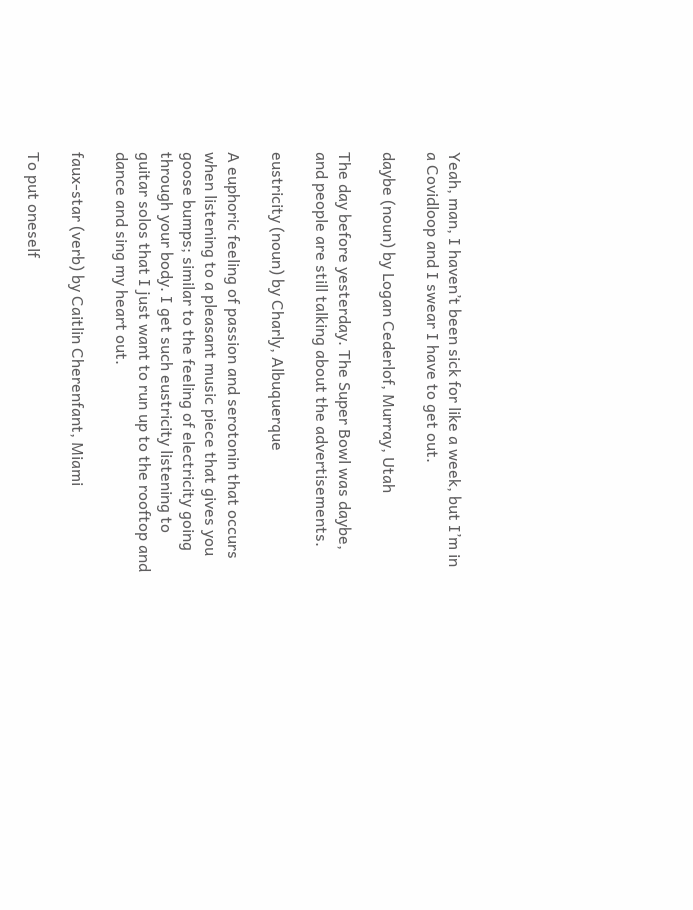Yeah, man, I haven’t been sick for like a week, but I’m in a Covidloop and I swear I have to get out.

daybe (noun) by Logan Cederlof, Murray, Utah

The day before yesterday. The Super Bowl was daybe, and people are still talking about the advertisements.

eustricity (noun) by Charly, Albuquerque

A euphoric feeling of passion and serotonin that occurs when listening to a pleasant music piece that gives you goose bumps; similar to the feeling of electricity going through your body. I get such eustricity listening to guitar solos that I just want to run up to the rooftop and dance and sing my heart out.

faux-star (verb) by Caitlin Cherenfant, Miami

To put oneself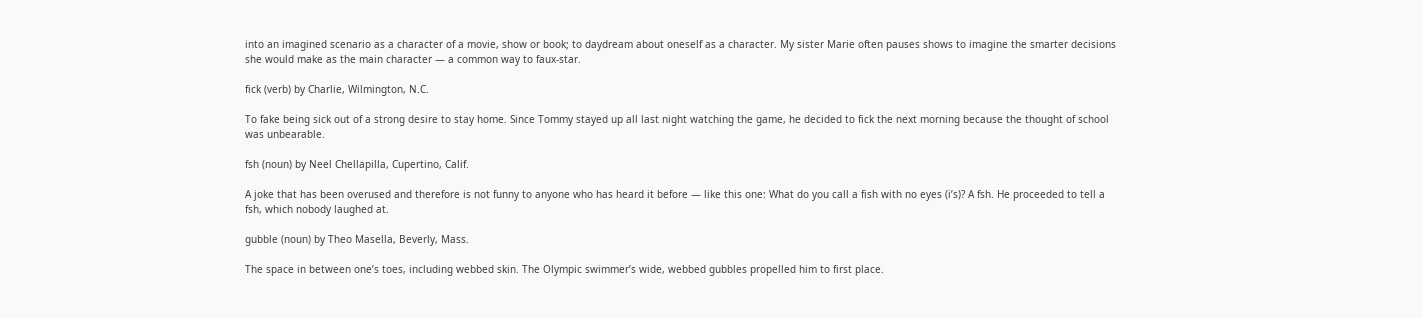into an imagined scenario as a character of a movie, show or book; to daydream about oneself as a character. My sister Marie often pauses shows to imagine the smarter decisions she would make as the main character — a common way to faux-star.

fick (verb) by Charlie, Wilmington, N.C.

To fake being sick out of a strong desire to stay home. Since Tommy stayed up all last night watching the game, he decided to fick the next morning because the thought of school was unbearable.

fsh (noun) by Neel Chellapilla, Cupertino, Calif.

A joke that has been overused and therefore is not funny to anyone who has heard it before — like this one: What do you call a fish with no eyes (i’s)? A fsh. He proceeded to tell a fsh, which nobody laughed at.

gubble (noun) by Theo Masella, Beverly, Mass.

The space in between one’s toes, including webbed skin. The Olympic swimmer’s wide, webbed gubbles propelled him to first place.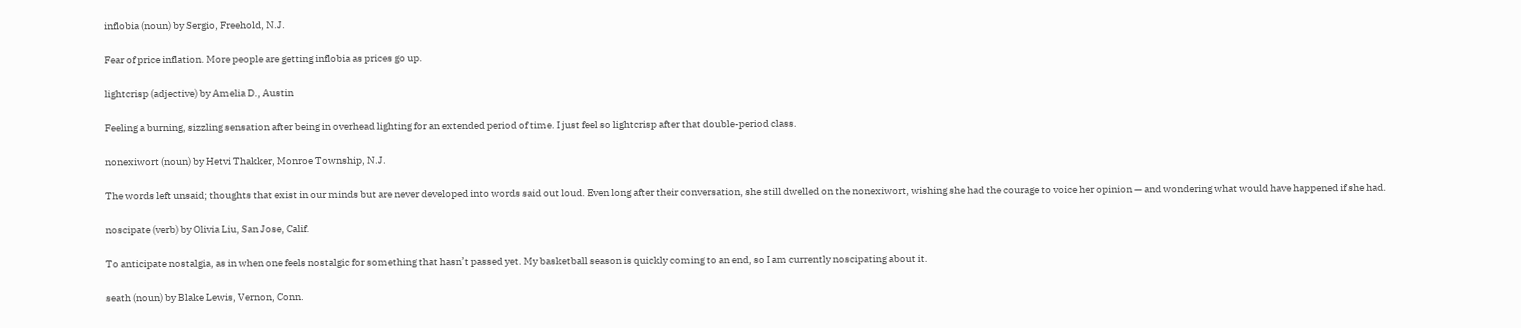inflobia (noun) by Sergio, Freehold, N.J.

Fear of price inflation. More people are getting inflobia as prices go up.

lightcrisp (adjective) by Amelia D., Austin

Feeling a burning, sizzling sensation after being in overhead lighting for an extended period of time. I just feel so lightcrisp after that double-period class.

nonexiwort (noun) by Hetvi Thakker, Monroe Township, N.J.

The words left unsaid; thoughts that exist in our minds but are never developed into words said out loud. Even long after their conversation, she still dwelled on the nonexiwort, wishing she had the courage to voice her opinion — and wondering what would have happened if she had.

noscipate (verb) by Olivia Liu, San Jose, Calif.

To anticipate nostalgia, as in when one feels nostalgic for something that hasn’t passed yet. My basketball season is quickly coming to an end, so I am currently noscipating about it.

seath (noun) by Blake Lewis, Vernon, Conn.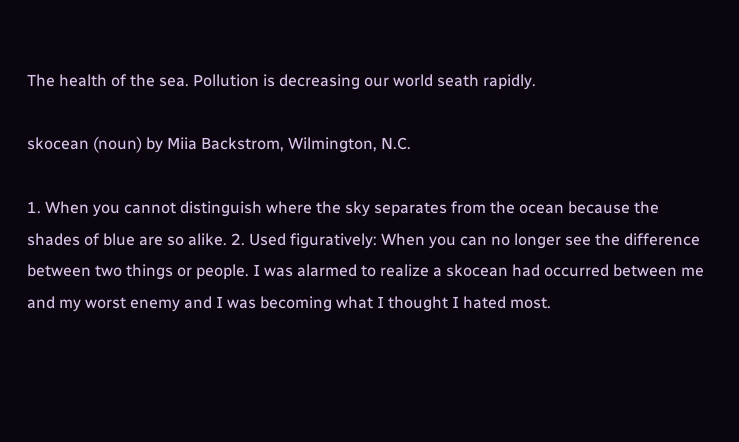The health of the sea. Pollution is decreasing our world seath rapidly.

skocean (noun) by Miia Backstrom, Wilmington, N.C.

1. When you cannot distinguish where the sky separates from the ocean because the shades of blue are so alike. 2. Used figuratively: When you can no longer see the difference between two things or people. I was alarmed to realize a skocean had occurred between me and my worst enemy and I was becoming what I thought I hated most.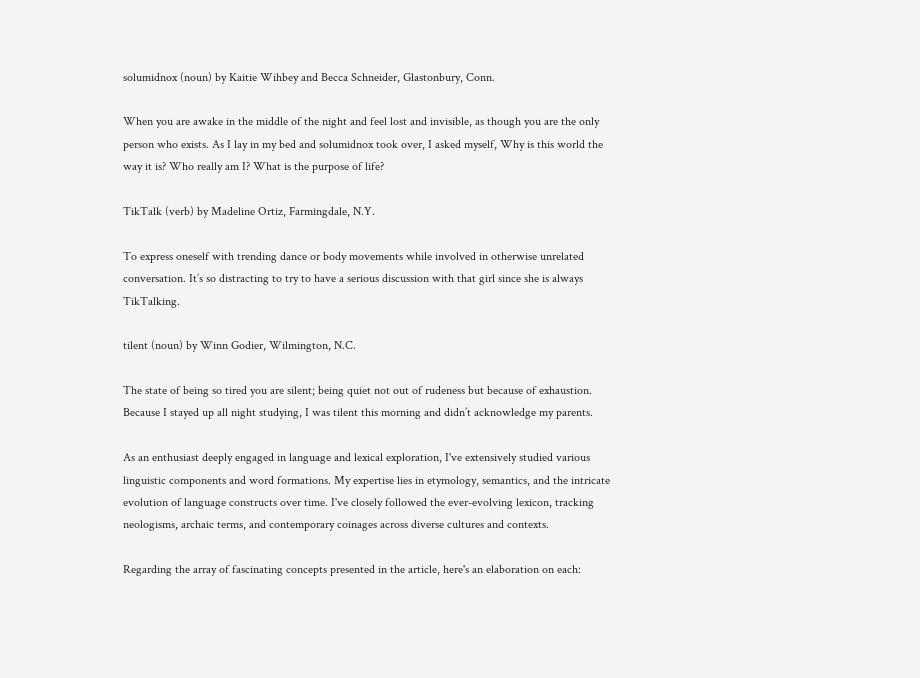solumidnox (noun) by Kaitie Wihbey and Becca Schneider, Glastonbury, Conn.

When you are awake in the middle of the night and feel lost and invisible, as though you are the only person who exists. As I lay in my bed and solumidnox took over, I asked myself, Why is this world the way it is? Who really am I? What is the purpose of life?

TikTalk (verb) by Madeline Ortiz, Farmingdale, N.Y.

To express oneself with trending dance or body movements while involved in otherwise unrelated conversation. It’s so distracting to try to have a serious discussion with that girl since she is always TikTalking.

tilent (noun) by Winn Godier, Wilmington, N.C.

The state of being so tired you are silent; being quiet not out of rudeness but because of exhaustion. Because I stayed up all night studying, I was tilent this morning and didn’t acknowledge my parents.

As an enthusiast deeply engaged in language and lexical exploration, I've extensively studied various linguistic components and word formations. My expertise lies in etymology, semantics, and the intricate evolution of language constructs over time. I've closely followed the ever-evolving lexicon, tracking neologisms, archaic terms, and contemporary coinages across diverse cultures and contexts.

Regarding the array of fascinating concepts presented in the article, here's an elaboration on each: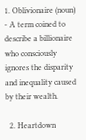1. Oblivionaire (noun) - A term coined to describe a billionaire who consciously ignores the disparity and inequality caused by their wealth.

  2. Heartdown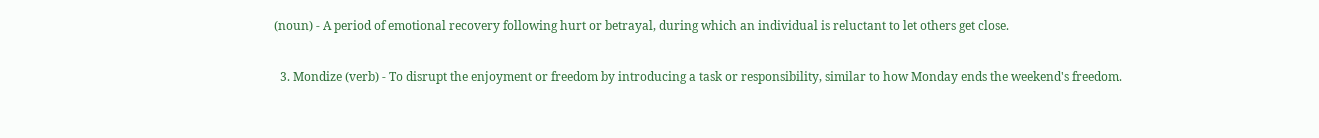(noun) - A period of emotional recovery following hurt or betrayal, during which an individual is reluctant to let others get close.

  3. Mondize (verb) - To disrupt the enjoyment or freedom by introducing a task or responsibility, similar to how Monday ends the weekend's freedom.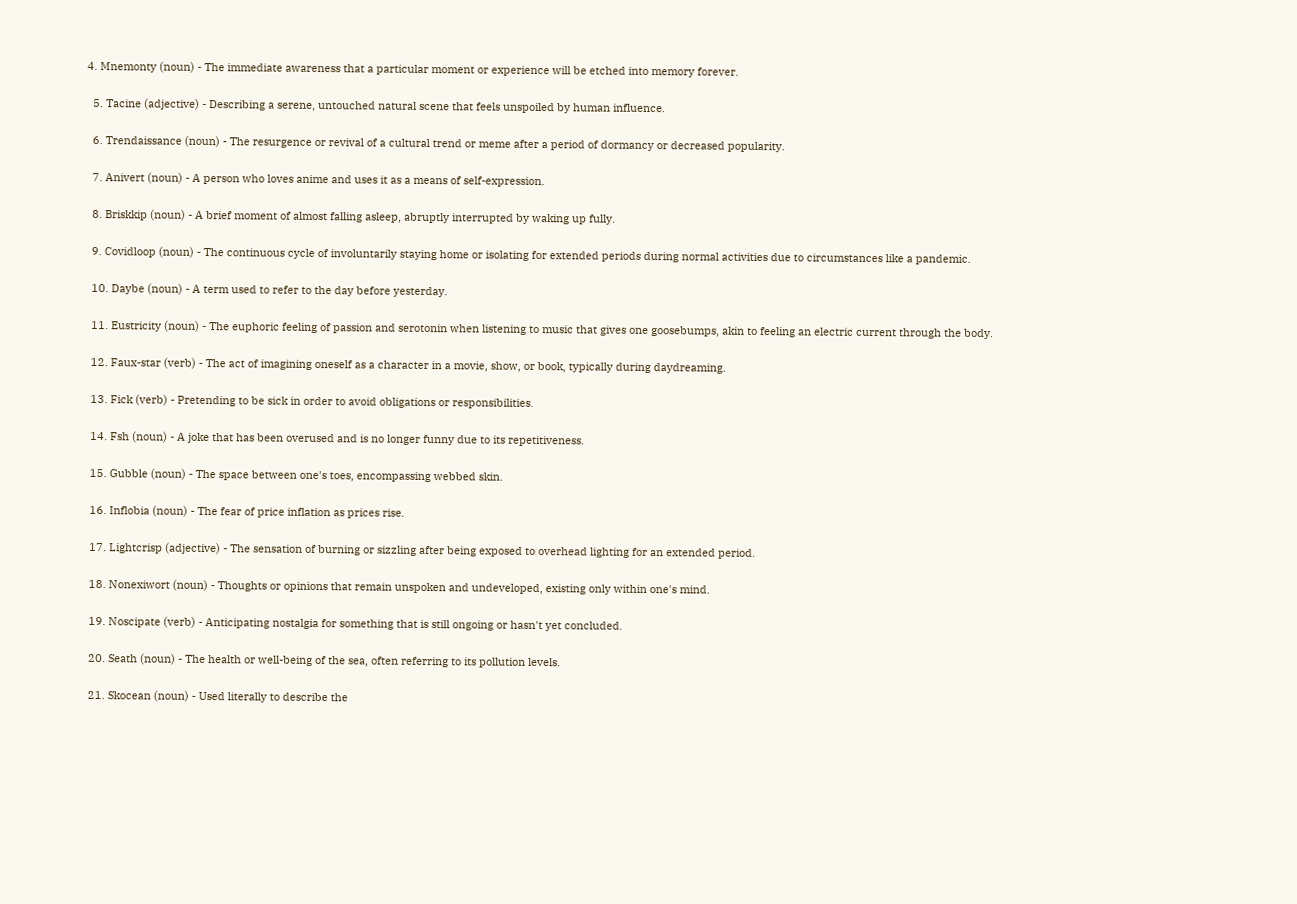4. Mnemonty (noun) - The immediate awareness that a particular moment or experience will be etched into memory forever.

  5. Tacine (adjective) - Describing a serene, untouched natural scene that feels unspoiled by human influence.

  6. Trendaissance (noun) - The resurgence or revival of a cultural trend or meme after a period of dormancy or decreased popularity.

  7. Anivert (noun) - A person who loves anime and uses it as a means of self-expression.

  8. Briskkip (noun) - A brief moment of almost falling asleep, abruptly interrupted by waking up fully.

  9. Covidloop (noun) - The continuous cycle of involuntarily staying home or isolating for extended periods during normal activities due to circumstances like a pandemic.

  10. Daybe (noun) - A term used to refer to the day before yesterday.

  11. Eustricity (noun) - The euphoric feeling of passion and serotonin when listening to music that gives one goosebumps, akin to feeling an electric current through the body.

  12. Faux-star (verb) - The act of imagining oneself as a character in a movie, show, or book, typically during daydreaming.

  13. Fick (verb) - Pretending to be sick in order to avoid obligations or responsibilities.

  14. Fsh (noun) - A joke that has been overused and is no longer funny due to its repetitiveness.

  15. Gubble (noun) - The space between one's toes, encompassing webbed skin.

  16. Inflobia (noun) - The fear of price inflation as prices rise.

  17. Lightcrisp (adjective) - The sensation of burning or sizzling after being exposed to overhead lighting for an extended period.

  18. Nonexiwort (noun) - Thoughts or opinions that remain unspoken and undeveloped, existing only within one's mind.

  19. Noscipate (verb) - Anticipating nostalgia for something that is still ongoing or hasn't yet concluded.

  20. Seath (noun) - The health or well-being of the sea, often referring to its pollution levels.

  21. Skocean (noun) - Used literally to describe the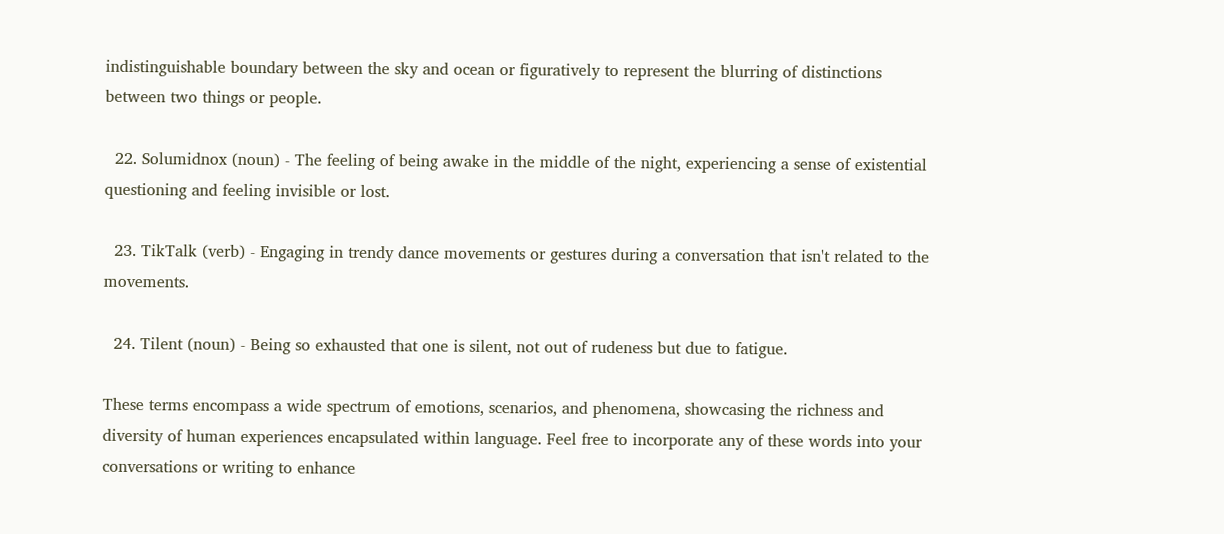indistinguishable boundary between the sky and ocean or figuratively to represent the blurring of distinctions between two things or people.

  22. Solumidnox (noun) - The feeling of being awake in the middle of the night, experiencing a sense of existential questioning and feeling invisible or lost.

  23. TikTalk (verb) - Engaging in trendy dance movements or gestures during a conversation that isn't related to the movements.

  24. Tilent (noun) - Being so exhausted that one is silent, not out of rudeness but due to fatigue.

These terms encompass a wide spectrum of emotions, scenarios, and phenomena, showcasing the richness and diversity of human experiences encapsulated within language. Feel free to incorporate any of these words into your conversations or writing to enhance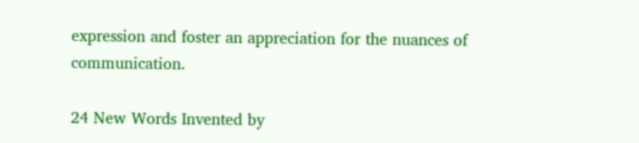expression and foster an appreciation for the nuances of communication.

24 New Words Invented by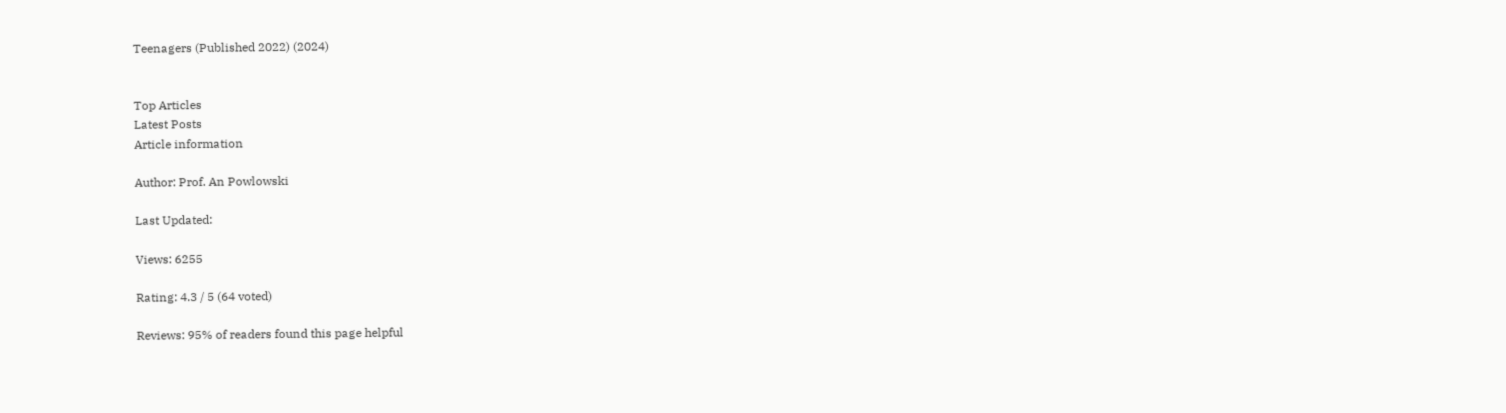Teenagers (Published 2022) (2024)


Top Articles
Latest Posts
Article information

Author: Prof. An Powlowski

Last Updated:

Views: 6255

Rating: 4.3 / 5 (64 voted)

Reviews: 95% of readers found this page helpful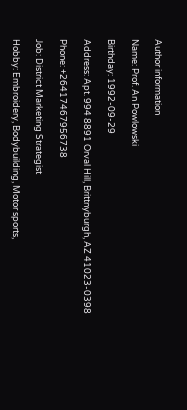Author information

Name: Prof. An Powlowski

Birthday: 1992-09-29

Address: Apt. 994 8891 Orval Hill, Brittnyburgh, AZ 41023-0398

Phone: +26417467956738

Job: District Marketing Strategist

Hobby: Embroidery, Bodybuilding, Motor sports,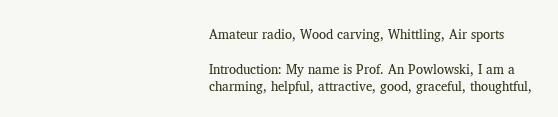Amateur radio, Wood carving, Whittling, Air sports

Introduction: My name is Prof. An Powlowski, I am a charming, helpful, attractive, good, graceful, thoughtful,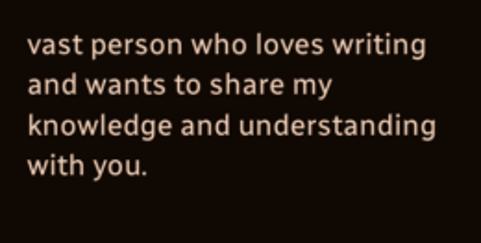vast person who loves writing and wants to share my knowledge and understanding with you.